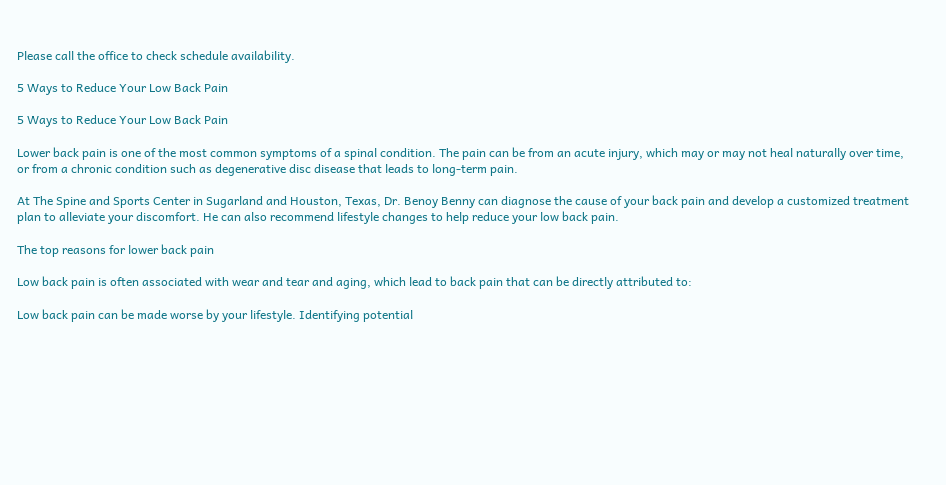Please call the office to check schedule availability.

5 Ways to Reduce Your Low Back Pain

5 Ways to Reduce Your Low Back Pain

Lower back pain is one of the most common symptoms of a spinal condition. The pain can be from an acute injury, which may or may not heal naturally over time, or from a chronic condition such as degenerative disc disease that leads to long-term pain.

At The Spine and Sports Center in Sugarland and Houston, Texas, Dr. Benoy Benny can diagnose the cause of your back pain and develop a customized treatment plan to alleviate your discomfort. He can also recommend lifestyle changes to help reduce your low back pain.

The top reasons for lower back pain

Low back pain is often associated with wear and tear and aging, which lead to back pain that can be directly attributed to:

Low back pain can be made worse by your lifestyle. Identifying potential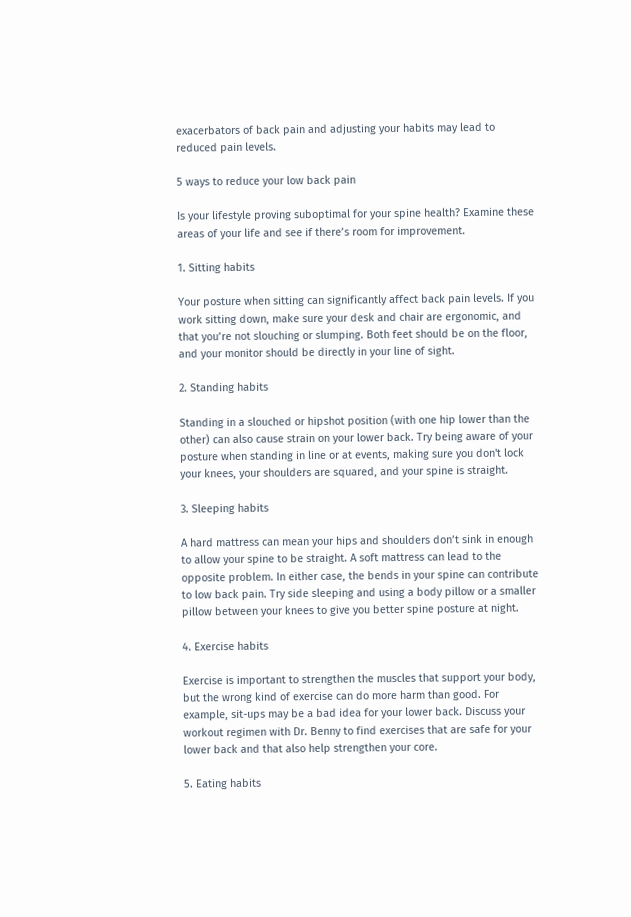exacerbators of back pain and adjusting your habits may lead to reduced pain levels.

5 ways to reduce your low back pain

Is your lifestyle proving suboptimal for your spine health? Examine these areas of your life and see if there’s room for improvement.

1. Sitting habits

Your posture when sitting can significantly affect back pain levels. If you work sitting down, make sure your desk and chair are ergonomic, and that you’re not slouching or slumping. Both feet should be on the floor, and your monitor should be directly in your line of sight.

2. Standing habits

Standing in a slouched or hipshot position (with one hip lower than the other) can also cause strain on your lower back. Try being aware of your posture when standing in line or at events, making sure you don't lock your knees, your shoulders are squared, and your spine is straight.

3. Sleeping habits

A hard mattress can mean your hips and shoulders don’t sink in enough to allow your spine to be straight. A soft mattress can lead to the opposite problem. In either case, the bends in your spine can contribute to low back pain. Try side sleeping and using a body pillow or a smaller pillow between your knees to give you better spine posture at night.

4. Exercise habits

Exercise is important to strengthen the muscles that support your body, but the wrong kind of exercise can do more harm than good. For example, sit-ups may be a bad idea for your lower back. Discuss your workout regimen with Dr. Benny to find exercises that are safe for your lower back and that also help strengthen your core.

5. Eating habits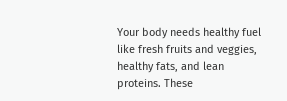Your body needs healthy fuel like fresh fruits and veggies, healthy fats, and lean proteins. These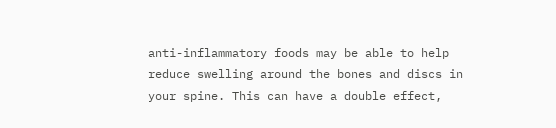anti-inflammatory foods may be able to help reduce swelling around the bones and discs in your spine. This can have a double effect,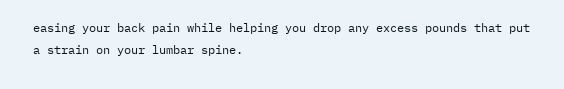easing your back pain while helping you drop any excess pounds that put a strain on your lumbar spine.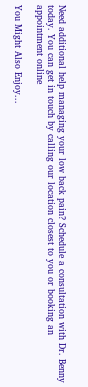Need additional help managing your low back pain? Schedule a consultation with Dr. Benny today. You can get in touch by calling our location closest to you or booking an appointment online

You Might Also Enjoy...